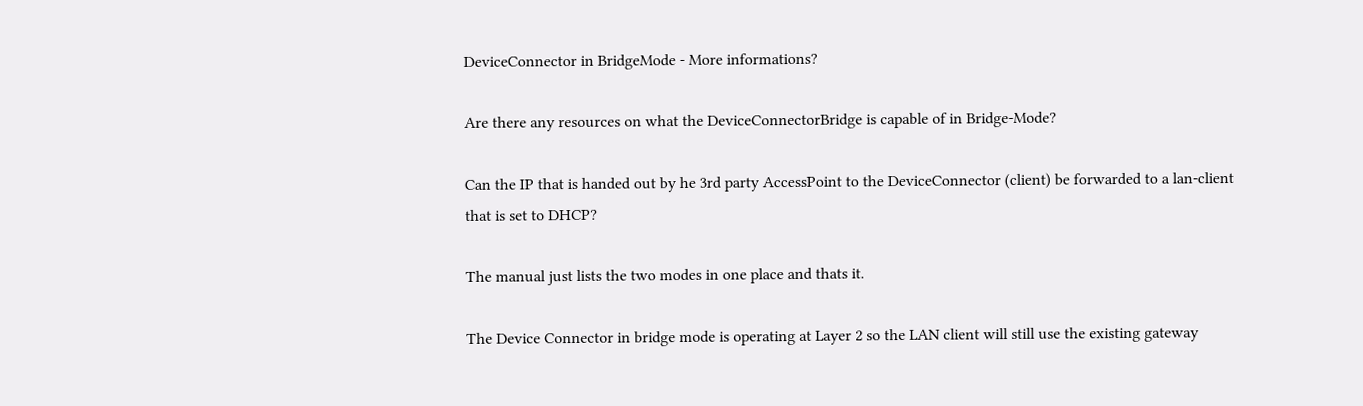DeviceConnector in BridgeMode - More informations?

Are there any resources on what the DeviceConnectorBridge is capable of in Bridge-Mode?

Can the IP that is handed out by he 3rd party AccessPoint to the DeviceConnector (client) be forwarded to a lan-client that is set to DHCP?

The manual just lists the two modes in one place and thats it.

The Device Connector in bridge mode is operating at Layer 2 so the LAN client will still use the existing gateway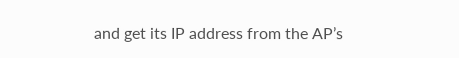and get its IP address from the AP’s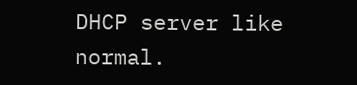DHCP server like normal.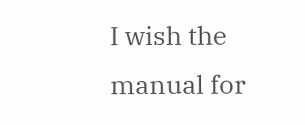I wish the manual for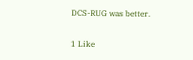DCS-RUG was better.

1 Like